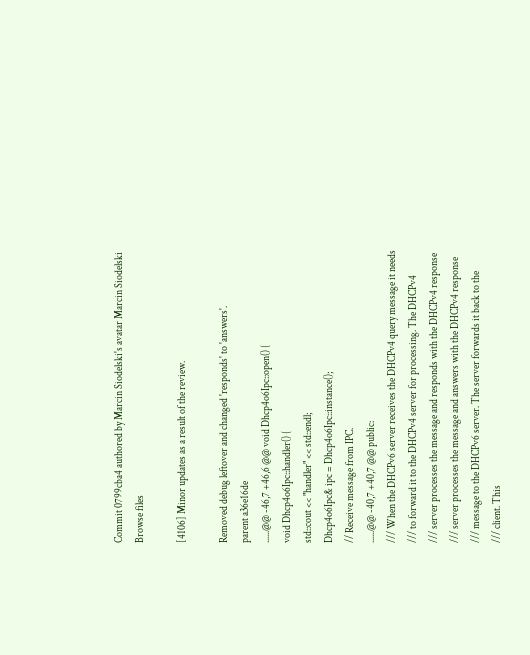Commit 0799cba4 authored by Marcin Siodelski's avatar Marcin Siodelski
Browse files

[4106] Minor updates as a result of the review.

Removed debug leftover and changed 'responds' to 'answers'.
parent a36e16de
......@@ -46,7 +46,6 @@ void Dhcp4o6Ipc::open() {
void Dhcp4o6Ipc::handler() {
std::cout << "handler" << std::endl;
Dhcp4o6Ipc& ipc = Dhcp4o6Ipc::instance();
// Receive message from IPC.
......@@ -40,7 +40,7 @@ public:
/// When the DHCPv6 server receives the DHCPv4 query message it needs
/// to forward it to the DHCPv4 server for processing. The DHCPv4
/// server processes the message and responds with the DHCPv4 response
/// server processes the message and answers with the DHCPv4 response
/// message to the DHCPv6 server. The server forwards it back to the
/// client. This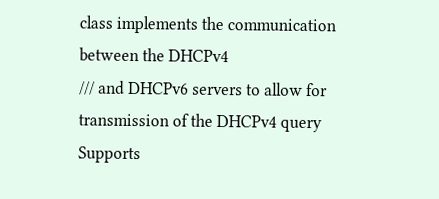class implements the communication between the DHCPv4
/// and DHCPv6 servers to allow for transmission of the DHCPv4 query
Supports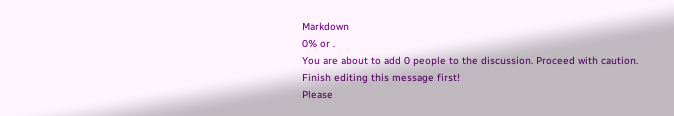Markdown
0% or .
You are about to add 0 people to the discussion. Proceed with caution.
Finish editing this message first!
Please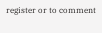register or to comment